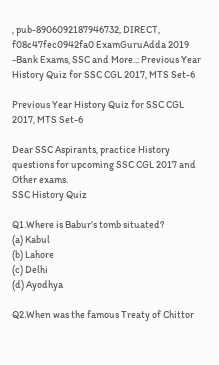, pub-8906092187946732, DIRECT, f08c47fec0942fa0 ExamGuruAdda 2019 -Bank Exams, SSC and More..: Previous Year History Quiz for SSC CGL 2017, MTS Set-6

Previous Year History Quiz for SSC CGL 2017, MTS Set-6

Dear SSC Aspirants, practice History questions for upcoming SSC CGL 2017 and Other exams.
SSC History Quiz

Q1.Where is Babur’s tomb situated?
(a) Kabul
(b) Lahore
(c) Delhi
(d) Ayodhya

Q2.When was the famous Treaty of Chittor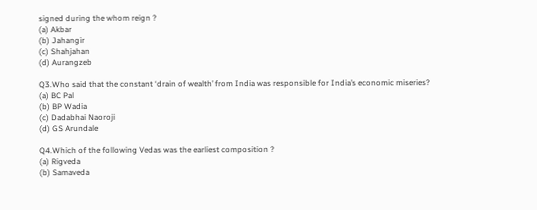signed during the whom reign ?
(a) Akbar
(b) Jahangir
(c) Shahjahan
(d) Aurangzeb

Q3.Who said that the constant ‘drain of wealth’ from India was responsible for India’s economic miseries?
(a) BC Pal
(b) BP Wadia
(c) Dadabhai Naoroji
(d) GS Arundale

Q4.Which of the following Vedas was the earliest composition ?
(a) Rigveda
(b) Samaveda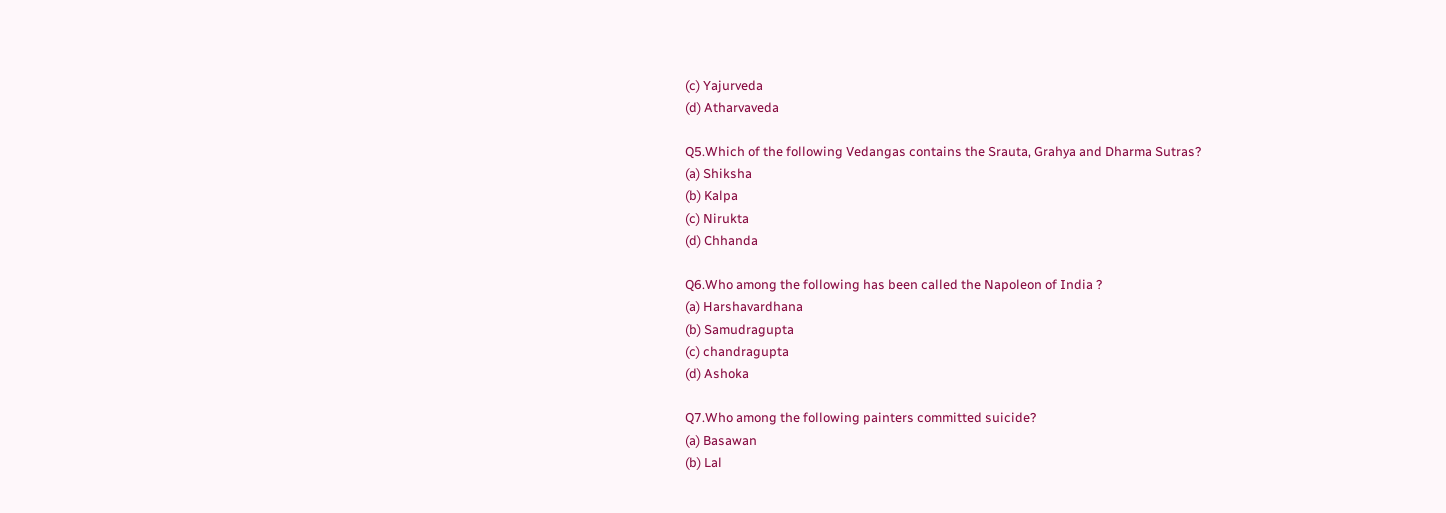(c) Yajurveda
(d) Atharvaveda

Q5.Which of the following Vedangas contains the Srauta, Grahya and Dharma Sutras?
(a) Shiksha
(b) Kalpa
(c) Nirukta
(d) Chhanda

Q6.Who among the following has been called the Napoleon of India ?
(a) Harshavardhana
(b) Samudragupta
(c) chandragupta
(d) Ashoka

Q7.Who among the following painters committed suicide?
(a) Basawan
(b) Lal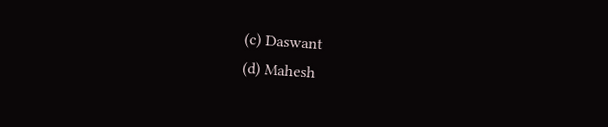(c) Daswant
(d) Mahesh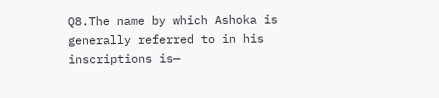Q8.The name by which Ashoka is generally referred to in his inscriptions is—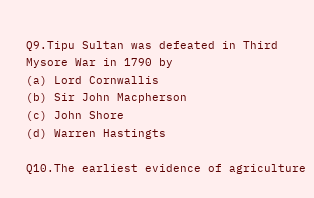Q9.Tipu Sultan was defeated in Third Mysore War in 1790 by
(a) Lord Cornwallis
(b) Sir John Macpherson
(c) John Shore
(d) Warren Hastingts

Q10.The earliest evidence of agriculture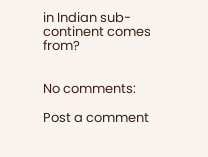in Indian sub-continent comes from?


No comments:

Post a comment